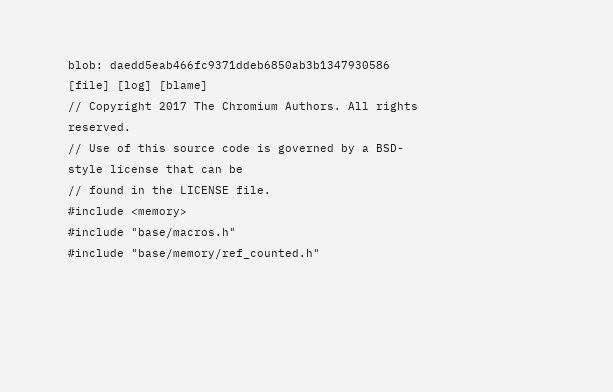blob: daedd5eab466fc9371ddeb6850ab3b1347930586 [file] [log] [blame]
// Copyright 2017 The Chromium Authors. All rights reserved.
// Use of this source code is governed by a BSD-style license that can be
// found in the LICENSE file.
#include <memory>
#include "base/macros.h"
#include "base/memory/ref_counted.h"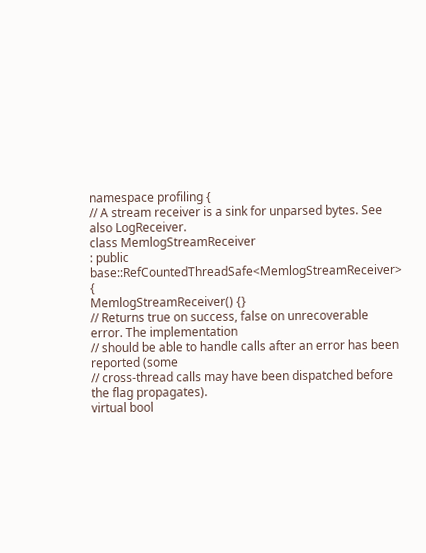namespace profiling {
// A stream receiver is a sink for unparsed bytes. See also LogReceiver.
class MemlogStreamReceiver
: public base::RefCountedThreadSafe<MemlogStreamReceiver> {
MemlogStreamReceiver() {}
// Returns true on success, false on unrecoverable error. The implementation
// should be able to handle calls after an error has been reported (some
// cross-thread calls may have been dispatched before the flag propagates).
virtual bool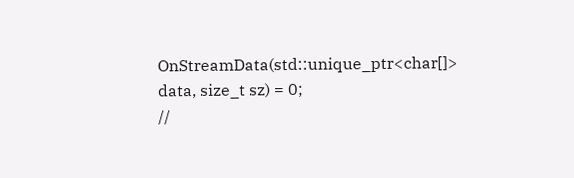OnStreamData(std::unique_ptr<char[]> data, size_t sz) = 0;
//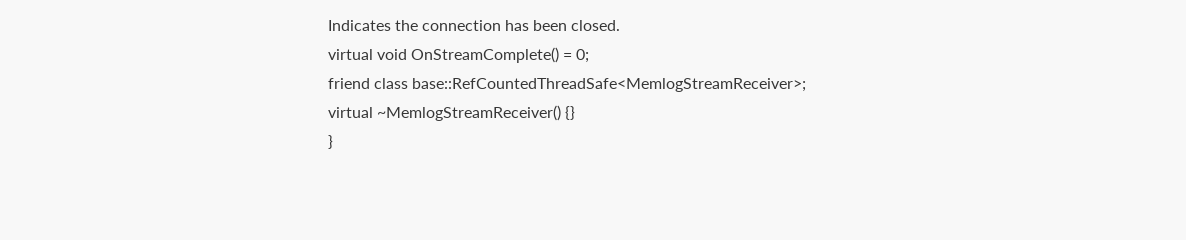Indicates the connection has been closed.
virtual void OnStreamComplete() = 0;
friend class base::RefCountedThreadSafe<MemlogStreamReceiver>;
virtual ~MemlogStreamReceiver() {}
}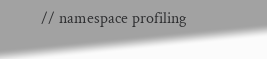// namespace profiling